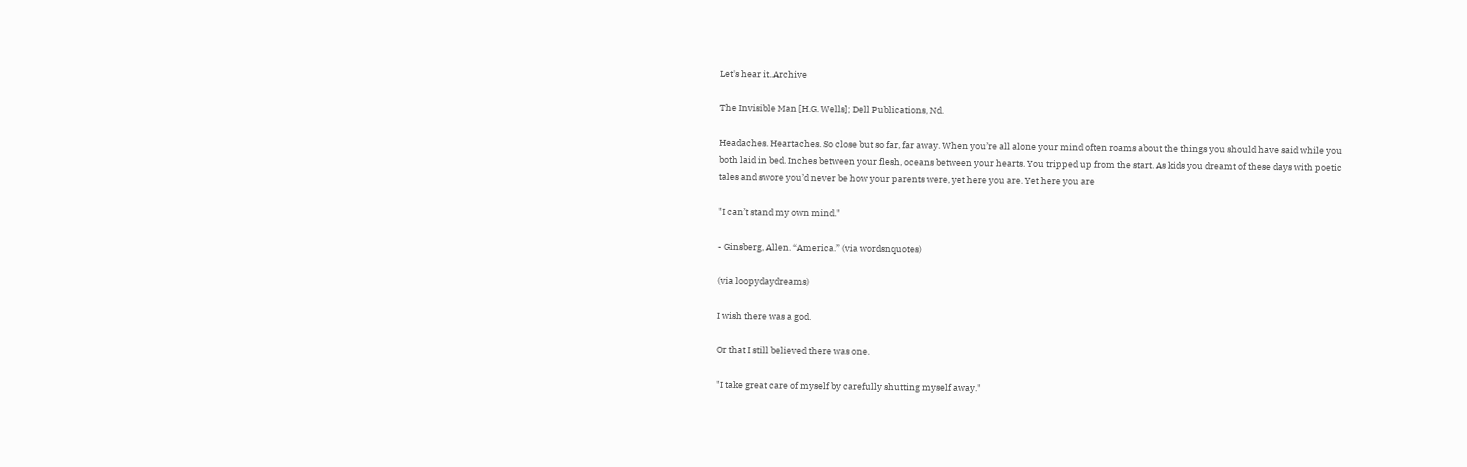Let's hear it..Archive

The Invisible Man [H.G. Wells]; Dell Publications, Nd.

Headaches. Heartaches. So close but so far, far away. When you’re all alone your mind often roams about the things you should have said while you both laid in bed. Inches between your flesh, oceans between your hearts. You tripped up from the start. As kids you dreamt of these days with poetic tales and swore you’d never be how your parents were, yet here you are. Yet here you are

"I can’t stand my own mind."

- Ginsberg, Allen. “America.” (via wordsnquotes)

(via loopydaydreams)

I wish there was a god.

Or that I still believed there was one.

"I take great care of myself by carefully shutting myself away."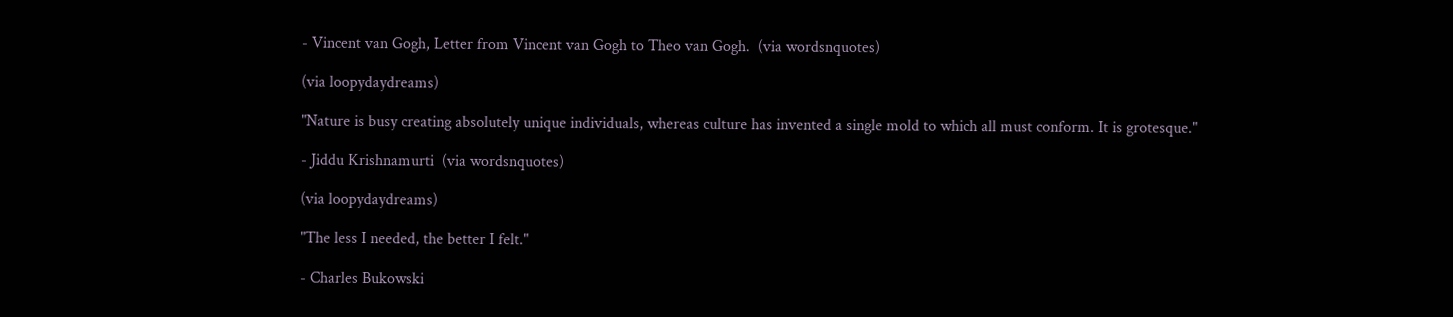- Vincent van Gogh, Letter from Vincent van Gogh to Theo van Gogh.  (via wordsnquotes)

(via loopydaydreams)

"Nature is busy creating absolutely unique individuals, whereas culture has invented a single mold to which all must conform. It is grotesque."

- Jiddu Krishnamurti  (via wordsnquotes)

(via loopydaydreams)

"The less I needed, the better I felt."

- Charles Bukowski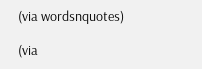(via wordsnquotes)

(via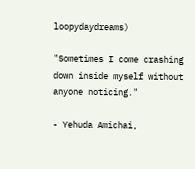loopydaydreams)

"Sometimes I come crashing down inside myself without anyone noticing."

- Yehuda Amichai,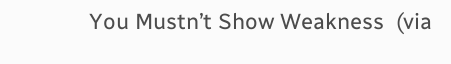You Mustn’t Show Weakness  (via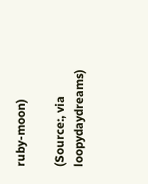ruby-moon)

(Source:, via loopydaydreams)